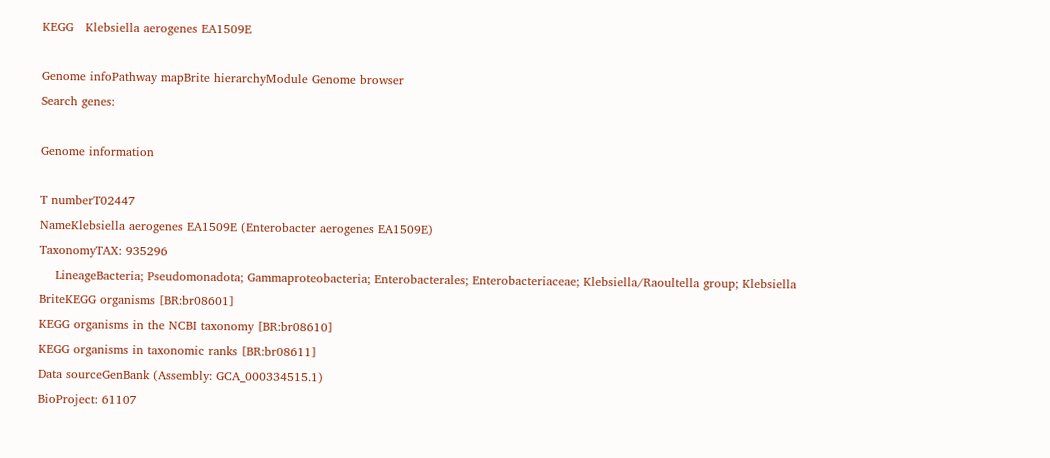KEGG   Klebsiella aerogenes EA1509E

Genome infoPathway mapBrite hierarchyModule Genome browser
Search genes:

Genome information

T numberT02447
NameKlebsiella aerogenes EA1509E (Enterobacter aerogenes EA1509E)
TaxonomyTAX: 935296
    LineageBacteria; Pseudomonadota; Gammaproteobacteria; Enterobacterales; Enterobacteriaceae; Klebsiella/Raoultella group; Klebsiella
BriteKEGG organisms [BR:br08601]
KEGG organisms in the NCBI taxonomy [BR:br08610]
KEGG organisms in taxonomic ranks [BR:br08611]
Data sourceGenBank (Assembly: GCA_000334515.1)
BioProject: 61107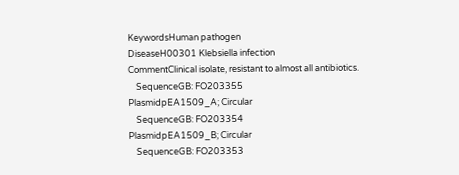KeywordsHuman pathogen
DiseaseH00301 Klebsiella infection
CommentClinical isolate, resistant to almost all antibiotics.
    SequenceGB: FO203355
PlasmidpEA1509_A; Circular
    SequenceGB: FO203354
PlasmidpEA1509_B; Circular
    SequenceGB: FO203353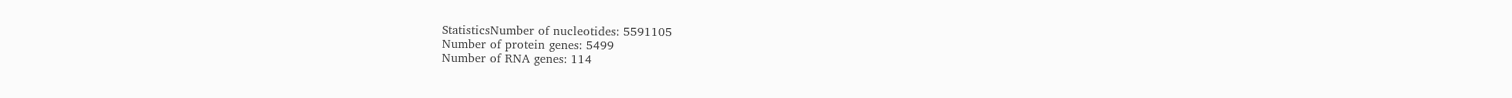StatisticsNumber of nucleotides: 5591105
Number of protein genes: 5499
Number of RNA genes: 114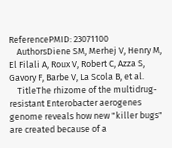ReferencePMID: 23071100
    AuthorsDiene SM, Merhej V, Henry M, El Filali A, Roux V, Robert C, Azza S, Gavory F, Barbe V, La Scola B, et al.
    TitleThe rhizome of the multidrug-resistant Enterobacter aerogenes genome reveals how new "killer bugs" are created because of a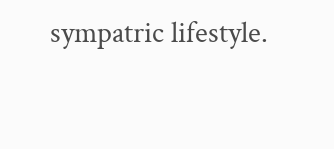sympatric lifestyle.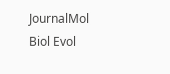JournalMol Biol Evol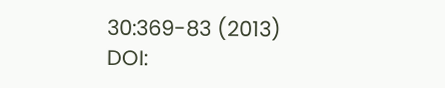30:369-83 (2013)
DOI: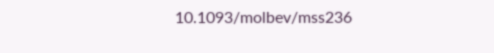10.1093/molbev/mss236